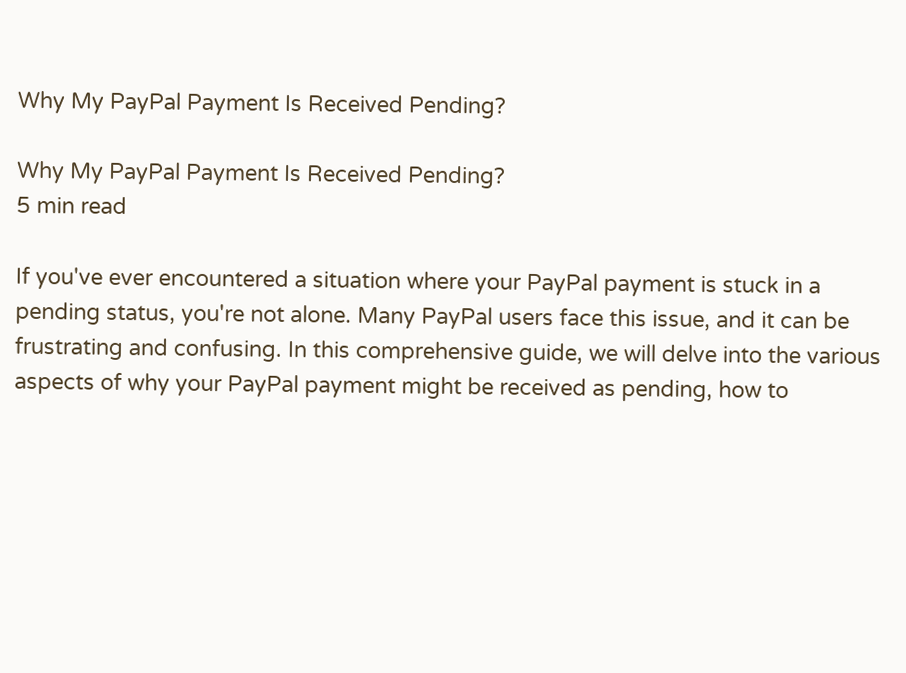Why My PayPal Payment Is Received Pending?

Why My PayPal Payment Is Received Pending?
5 min read

If you've ever encountered a situation where your PayPal payment is stuck in a pending status, you're not alone. Many PayPal users face this issue, and it can be frustrating and confusing. In this comprehensive guide, we will delve into the various aspects of why your PayPal payment might be received as pending, how to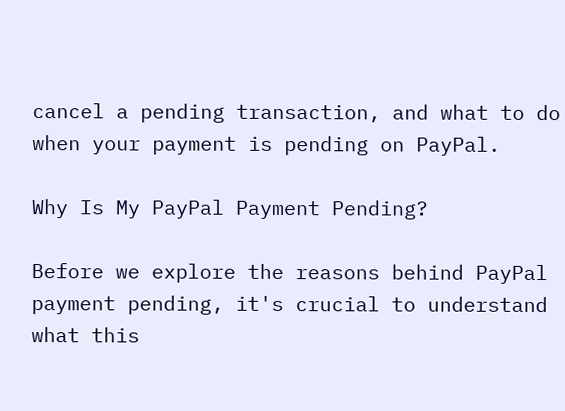cancel a pending transaction, and what to do when your payment is pending on PayPal.

Why Is My PayPal Payment Pending?

Before we explore the reasons behind PayPal payment pending, it's crucial to understand what this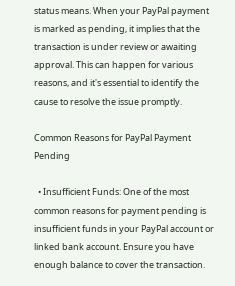status means. When your PayPal payment is marked as pending, it implies that the transaction is under review or awaiting approval. This can happen for various reasons, and it's essential to identify the cause to resolve the issue promptly.

Common Reasons for PayPal Payment Pending

  • Insufficient Funds: One of the most common reasons for payment pending is insufficient funds in your PayPal account or linked bank account. Ensure you have enough balance to cover the transaction.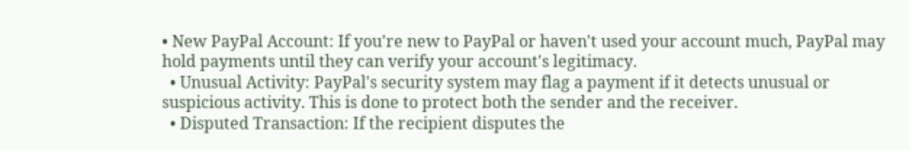• New PayPal Account: If you're new to PayPal or haven't used your account much, PayPal may hold payments until they can verify your account's legitimacy.
  • Unusual Activity: PayPal's security system may flag a payment if it detects unusual or suspicious activity. This is done to protect both the sender and the receiver.
  • Disputed Transaction: If the recipient disputes the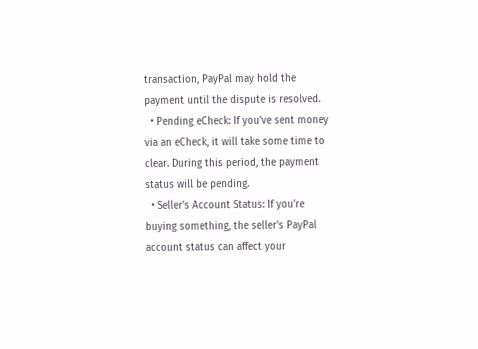transaction, PayPal may hold the payment until the dispute is resolved.
  • Pending eCheck: If you've sent money via an eCheck, it will take some time to clear. During this period, the payment status will be pending.
  • Seller's Account Status: If you're buying something, the seller's PayPal account status can affect your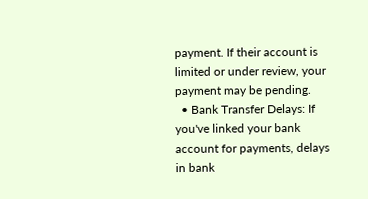payment. If their account is limited or under review, your payment may be pending.
  • Bank Transfer Delays: If you've linked your bank account for payments, delays in bank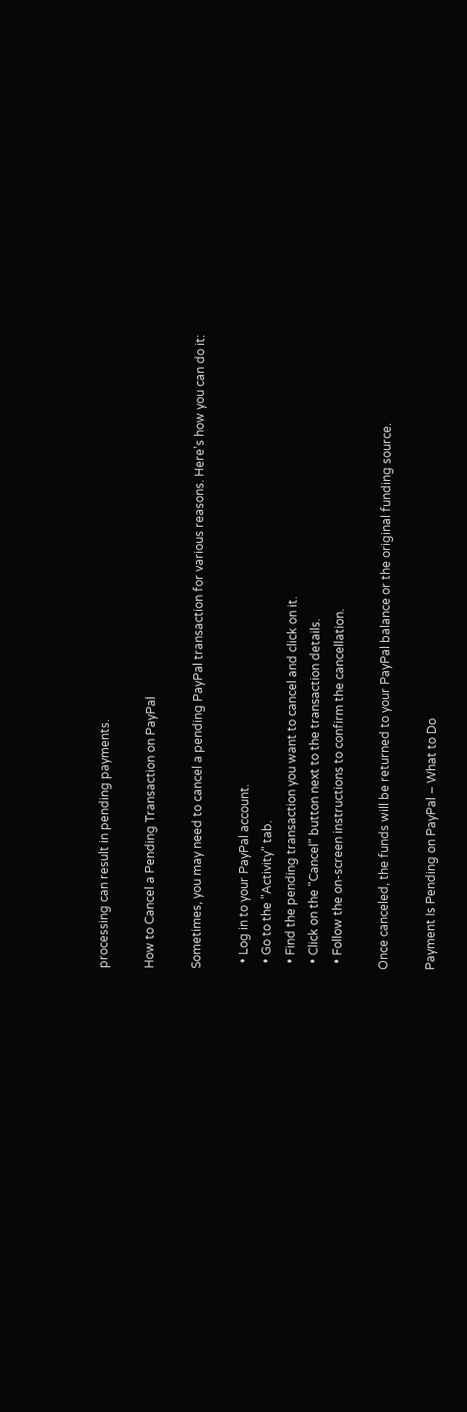processing can result in pending payments.

How to Cancel a Pending Transaction on PayPal

Sometimes, you may need to cancel a pending PayPal transaction for various reasons. Here's how you can do it:

  • Log in to your PayPal account.
  • Go to the "Activity" tab.
  • Find the pending transaction you want to cancel and click on it.
  • Click on the "Cancel" button next to the transaction details.
  • Follow the on-screen instructions to confirm the cancellation.

Once canceled, the funds will be returned to your PayPal balance or the original funding source.

Payment Is Pending on PayPal – What to Do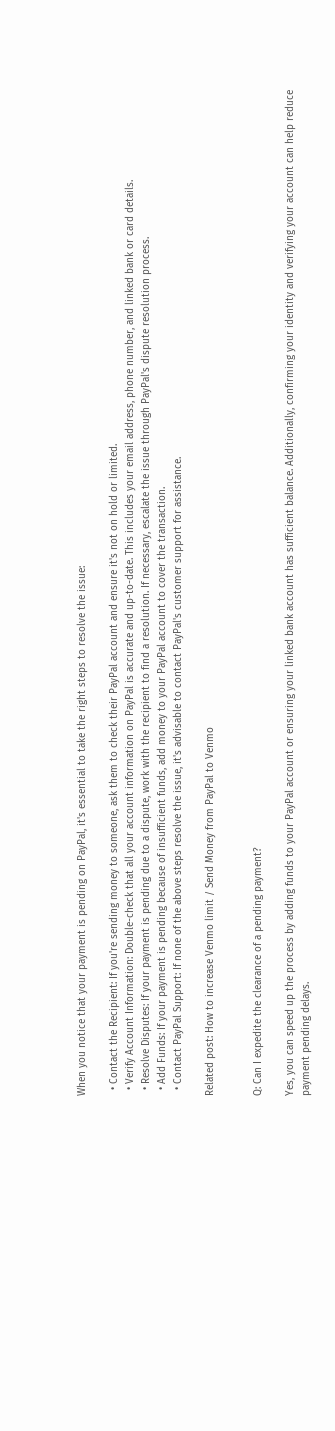When you notice that your payment is pending on PayPal, it's essential to take the right steps to resolve the issue:

  • Contact the Recipient: If you're sending money to someone, ask them to check their PayPal account and ensure it's not on hold or limited.
  • Verify Account Information: Double-check that all your account information on PayPal is accurate and up-to-date. This includes your email address, phone number, and linked bank or card details.
  • Resolve Disputes: If your payment is pending due to a dispute, work with the recipient to find a resolution. If necessary, escalate the issue through PayPal's dispute resolution process.
  • Add Funds: If your payment is pending because of insufficient funds, add money to your PayPal account to cover the transaction.
  • Contact PayPal Support: If none of the above steps resolve the issue, it's advisable to contact PayPal's customer support for assistance.

Related post: How to increase Venmo limit / Send Money from PayPal to Venmo


Q: Can I expedite the clearance of a pending payment?

Yes, you can speed up the process by adding funds to your PayPal account or ensuring your linked bank account has sufficient balance. Additionally, confirming your identity and verifying your account can help reduce payment pending delays.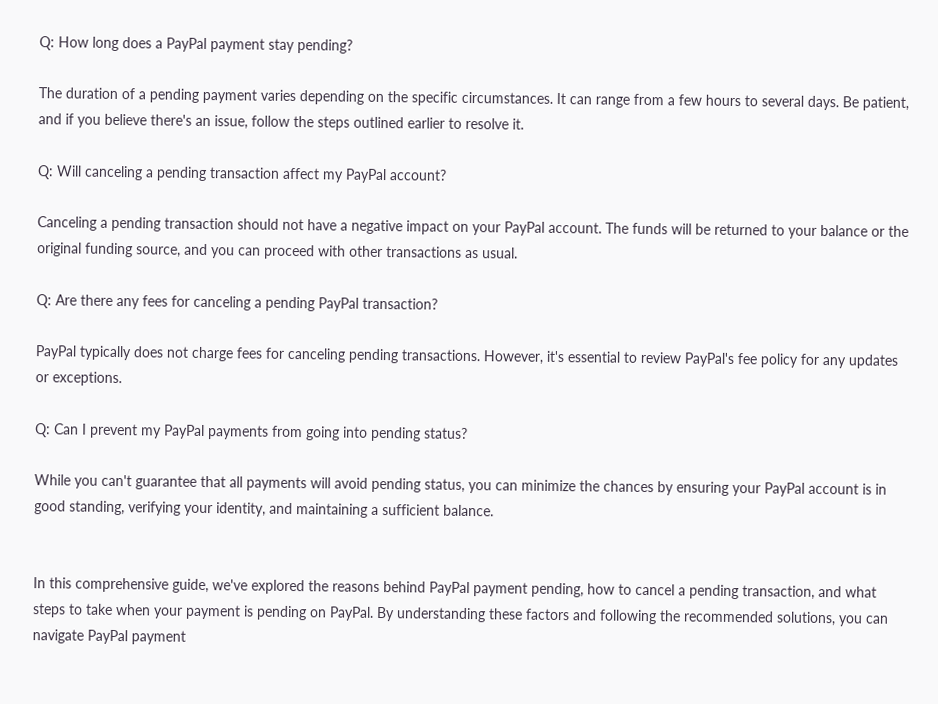Q: How long does a PayPal payment stay pending?

The duration of a pending payment varies depending on the specific circumstances. It can range from a few hours to several days. Be patient, and if you believe there's an issue, follow the steps outlined earlier to resolve it.

Q: Will canceling a pending transaction affect my PayPal account?

Canceling a pending transaction should not have a negative impact on your PayPal account. The funds will be returned to your balance or the original funding source, and you can proceed with other transactions as usual.

Q: Are there any fees for canceling a pending PayPal transaction?

PayPal typically does not charge fees for canceling pending transactions. However, it's essential to review PayPal's fee policy for any updates or exceptions.

Q: Can I prevent my PayPal payments from going into pending status?

While you can't guarantee that all payments will avoid pending status, you can minimize the chances by ensuring your PayPal account is in good standing, verifying your identity, and maintaining a sufficient balance.


In this comprehensive guide, we've explored the reasons behind PayPal payment pending, how to cancel a pending transaction, and what steps to take when your payment is pending on PayPal. By understanding these factors and following the recommended solutions, you can navigate PayPal payment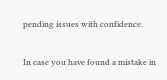pending issues with confidence.

In case you have found a mistake in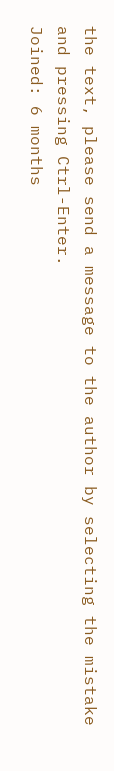the text, please send a message to the author by selecting the mistake and pressing Ctrl-Enter.
Joined: 6 months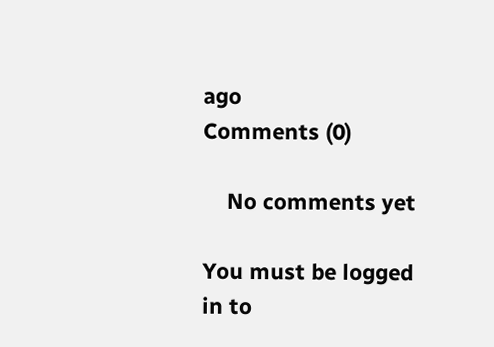ago
Comments (0)

    No comments yet

You must be logged in to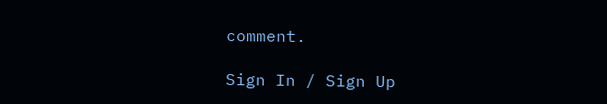comment.

Sign In / Sign Up